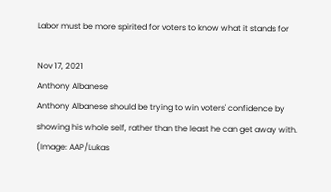Labor must be more spirited for voters to know what it stands for

Nov 17, 2021
Anthony Albanese
Anthony Albanese should be trying to win voters' confidence by showing his whole self, rather than the least he can get away with. (Image: AAP/Lukas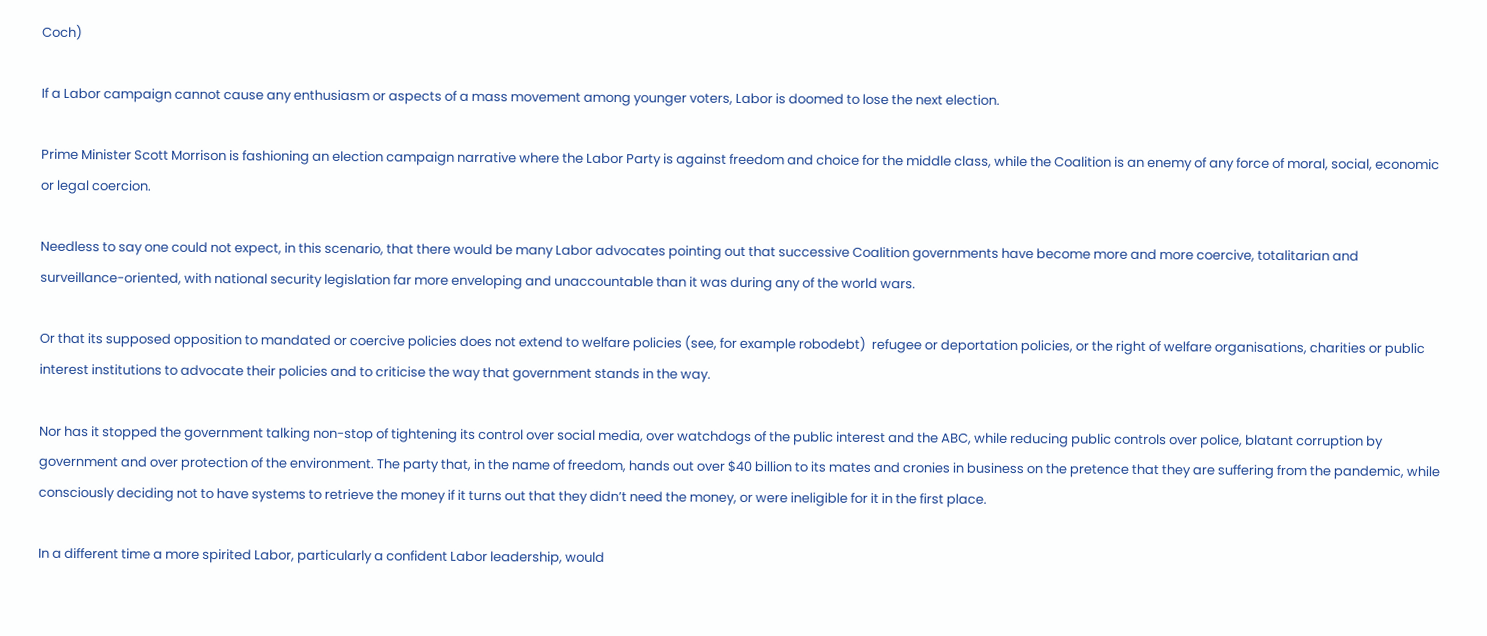Coch)

If a Labor campaign cannot cause any enthusiasm or aspects of a mass movement among younger voters, Labor is doomed to lose the next election.

Prime Minister Scott Morrison is fashioning an election campaign narrative where the Labor Party is against freedom and choice for the middle class, while the Coalition is an enemy of any force of moral, social, economic or legal coercion.

Needless to say one could not expect, in this scenario, that there would be many Labor advocates pointing out that successive Coalition governments have become more and more coercive, totalitarian and surveillance-oriented, with national security legislation far more enveloping and unaccountable than it was during any of the world wars.

Or that its supposed opposition to mandated or coercive policies does not extend to welfare policies (see, for example robodebt)  refugee or deportation policies, or the right of welfare organisations, charities or public interest institutions to advocate their policies and to criticise the way that government stands in the way.

Nor has it stopped the government talking non-stop of tightening its control over social media, over watchdogs of the public interest and the ABC, while reducing public controls over police, blatant corruption by government and over protection of the environment. The party that, in the name of freedom, hands out over $40 billion to its mates and cronies in business on the pretence that they are suffering from the pandemic, while consciously deciding not to have systems to retrieve the money if it turns out that they didn’t need the money, or were ineligible for it in the first place.

In a different time a more spirited Labor, particularly a confident Labor leadership, would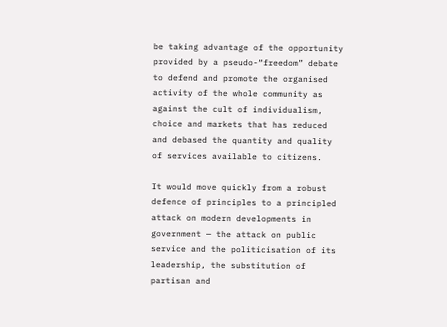be taking advantage of the opportunity provided by a pseudo-“freedom” debate to defend and promote the organised activity of the whole community as against the cult of individualism, choice and markets that has reduced and debased the quantity and quality of services available to citizens.

It would move quickly from a robust defence of principles to a principled attack on modern developments in government — the attack on public service and the politicisation of its leadership, the substitution of partisan and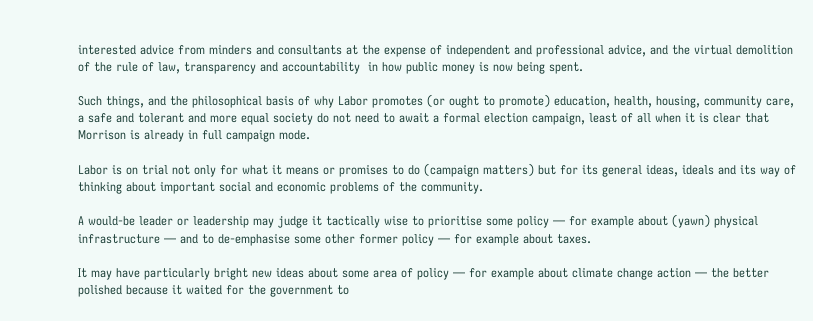interested advice from minders and consultants at the expense of independent and professional advice, and the virtual demolition of the rule of law, transparency and accountability  in how public money is now being spent.

Such things, and the philosophical basis of why Labor promotes (or ought to promote) education, health, housing, community care, a safe and tolerant and more equal society do not need to await a formal election campaign, least of all when it is clear that Morrison is already in full campaign mode.

Labor is on trial not only for what it means or promises to do (campaign matters) but for its general ideas, ideals and its way of thinking about important social and economic problems of the community.

A would-be leader or leadership may judge it tactically wise to prioritise some policy — for example about (yawn) physical infrastructure — and to de-emphasise some other former policy — for example about taxes.

It may have particularly bright new ideas about some area of policy — for example about climate change action — the better polished because it waited for the government to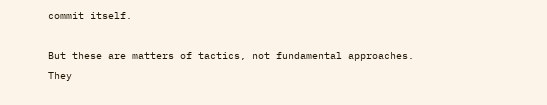commit itself.

But these are matters of tactics, not fundamental approaches. They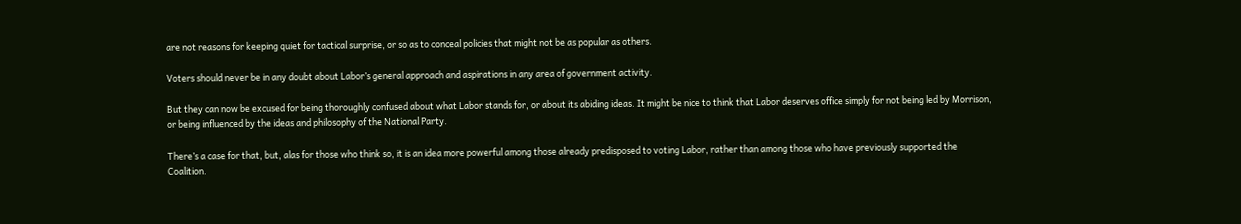are not reasons for keeping quiet for tactical surprise, or so as to conceal policies that might not be as popular as others.

Voters should never be in any doubt about Labor’s general approach and aspirations in any area of government activity.

But they can now be excused for being thoroughly confused about what Labor stands for, or about its abiding ideas. It might be nice to think that Labor deserves office simply for not being led by Morrison, or being influenced by the ideas and philosophy of the National Party.

There’s a case for that, but, alas for those who think so, it is an idea more powerful among those already predisposed to voting Labor, rather than among those who have previously supported the Coalition.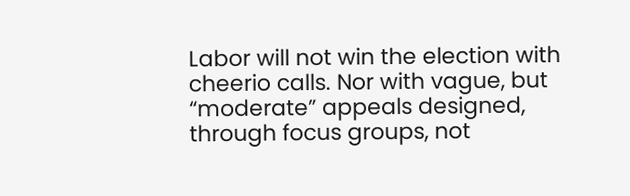Labor will not win the election with cheerio calls. Nor with vague, but “moderate” appeals designed, through focus groups, not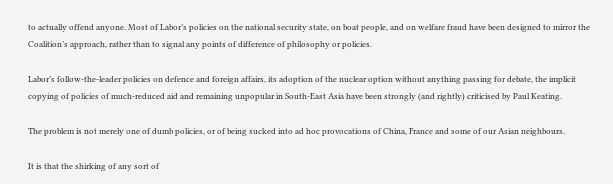to actually offend anyone. Most of Labor’s policies on the national security state, on boat people, and on welfare fraud have been designed to mirror the Coalition’s approach, rather than to signal any points of difference of philosophy or policies.

Labor’s follow-the-leader policies on defence and foreign affairs, its adoption of the nuclear option without anything passing for debate, the implicit copying of policies of much-reduced aid and remaining unpopular in South-East Asia have been strongly (and rightly) criticised by Paul Keating.

The problem is not merely one of dumb policies, or of being sucked into ad hoc provocations of China, France and some of our Asian neighbours.

It is that the shirking of any sort of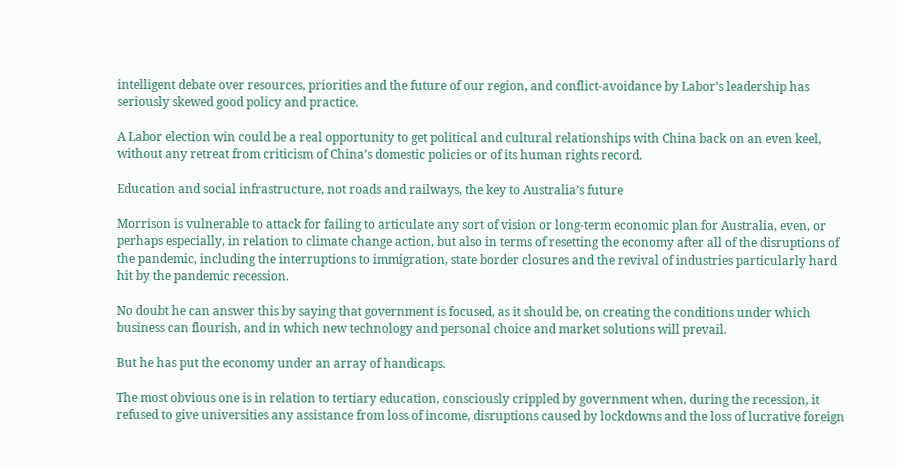intelligent debate over resources, priorities and the future of our region, and conflict-avoidance by Labor’s leadership has seriously skewed good policy and practice.

A Labor election win could be a real opportunity to get political and cultural relationships with China back on an even keel, without any retreat from criticism of China’s domestic policies or of its human rights record.

Education and social infrastructure, not roads and railways, the key to Australia’s future

Morrison is vulnerable to attack for failing to articulate any sort of vision or long-term economic plan for Australia, even, or perhaps especially, in relation to climate change action, but also in terms of resetting the economy after all of the disruptions of the pandemic, including the interruptions to immigration, state border closures and the revival of industries particularly hard hit by the pandemic recession.

No doubt he can answer this by saying that government is focused, as it should be, on creating the conditions under which business can flourish, and in which new technology and personal choice and market solutions will prevail.

But he has put the economy under an array of handicaps.

The most obvious one is in relation to tertiary education, consciously crippled by government when, during the recession, it refused to give universities any assistance from loss of income, disruptions caused by lockdowns and the loss of lucrative foreign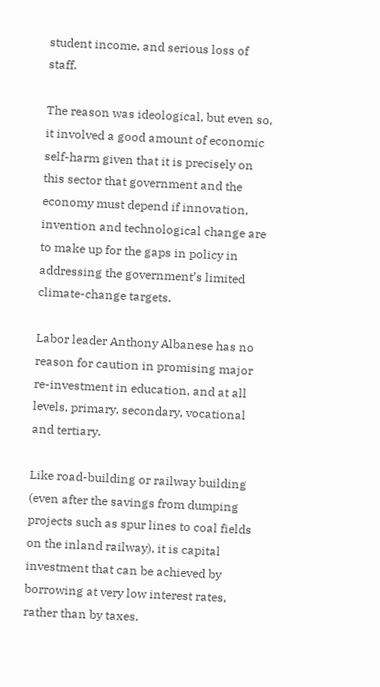student income, and serious loss of staff.

The reason was ideological, but even so, it involved a good amount of economic self-harm given that it is precisely on this sector that government and the economy must depend if innovation, invention and technological change are to make up for the gaps in policy in addressing the government’s limited climate-change targets.

Labor leader Anthony Albanese has no reason for caution in promising major re-investment in education, and at all levels, primary, secondary, vocational and tertiary.

Like road-building or railway building (even after the savings from dumping projects such as spur lines to coal fields on the inland railway), it is capital investment that can be achieved by borrowing at very low interest rates, rather than by taxes.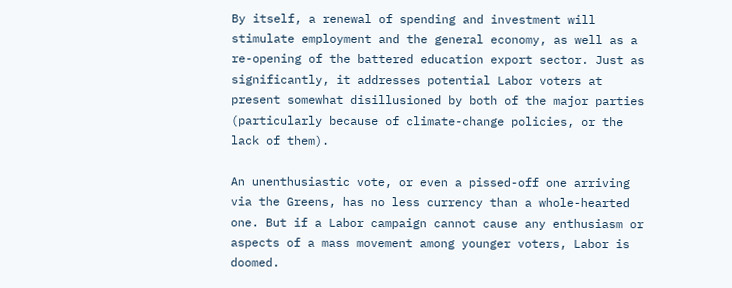By itself, a renewal of spending and investment will stimulate employment and the general economy, as well as a re-opening of the battered education export sector. Just as significantly, it addresses potential Labor voters at present somewhat disillusioned by both of the major parties (particularly because of climate-change policies, or the lack of them).

An unenthusiastic vote, or even a pissed-off one arriving via the Greens, has no less currency than a whole-hearted one. But if a Labor campaign cannot cause any enthusiasm or aspects of a mass movement among younger voters, Labor is doomed.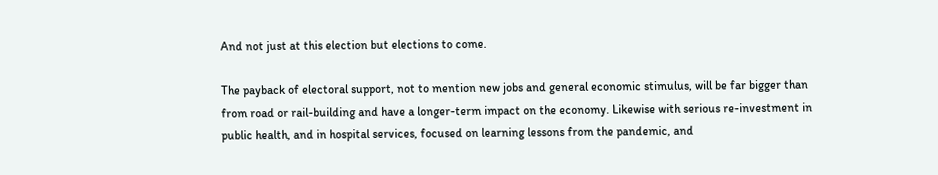And not just at this election but elections to come.

The payback of electoral support, not to mention new jobs and general economic stimulus, will be far bigger than from road or rail-building and have a longer-term impact on the economy. Likewise with serious re-investment in public health, and in hospital services, focused on learning lessons from the pandemic, and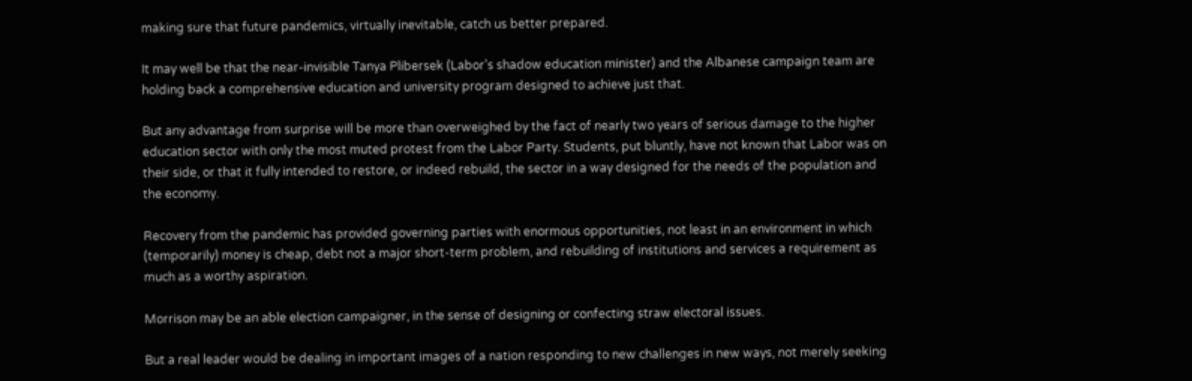making sure that future pandemics, virtually inevitable, catch us better prepared.

It may well be that the near-invisible Tanya Plibersek (Labor’s shadow education minister) and the Albanese campaign team are holding back a comprehensive education and university program designed to achieve just that.

But any advantage from surprise will be more than overweighed by the fact of nearly two years of serious damage to the higher education sector with only the most muted protest from the Labor Party. Students, put bluntly, have not known that Labor was on their side, or that it fully intended to restore, or indeed rebuild, the sector in a way designed for the needs of the population and the economy.

Recovery from the pandemic has provided governing parties with enormous opportunities, not least in an environment in which (temporarily) money is cheap, debt not a major short-term problem, and rebuilding of institutions and services a requirement as much as a worthy aspiration.

Morrison may be an able election campaigner, in the sense of designing or confecting straw electoral issues.

But a real leader would be dealing in important images of a nation responding to new challenges in new ways, not merely seeking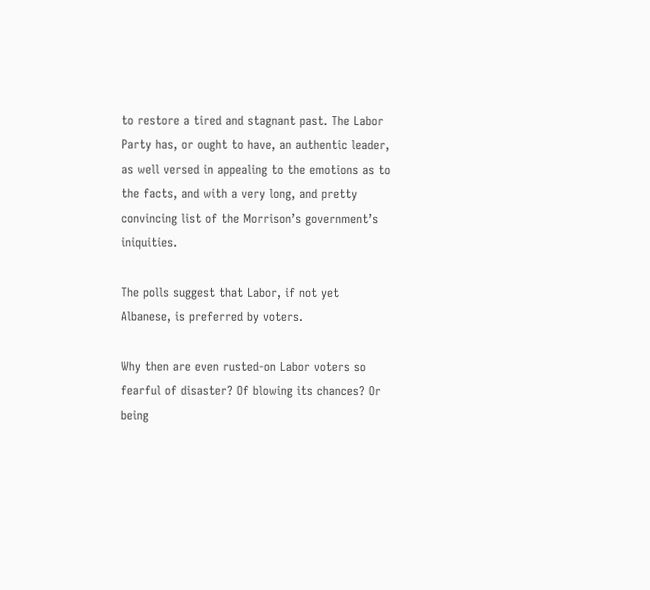to restore a tired and stagnant past. The Labor Party has, or ought to have, an authentic leader, as well versed in appealing to the emotions as to the facts, and with a very long, and pretty convincing list of the Morrison’s government’s iniquities.

The polls suggest that Labor, if not yet Albanese, is preferred by voters.

Why then are even rusted-on Labor voters so fearful of disaster? Of blowing its chances? Or being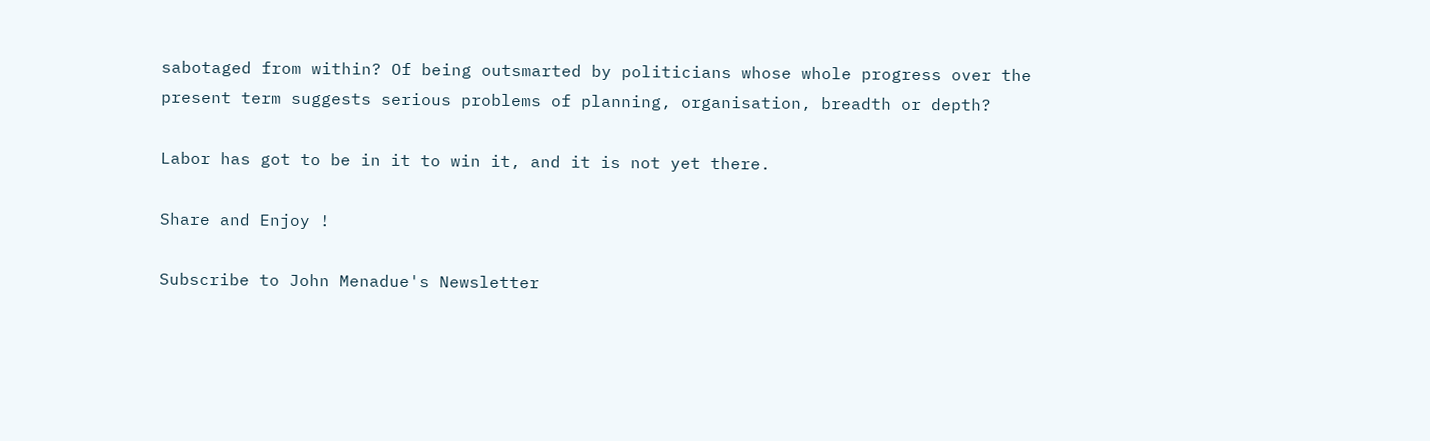sabotaged from within? Of being outsmarted by politicians whose whole progress over the present term suggests serious problems of planning, organisation, breadth or depth?

Labor has got to be in it to win it, and it is not yet there.

Share and Enjoy !

Subscribe to John Menadue's Newsletter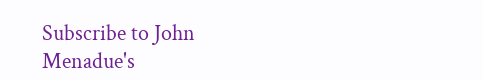Subscribe to John Menadue's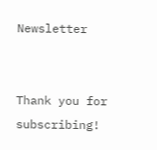Newsletter


Thank you for subscribing!